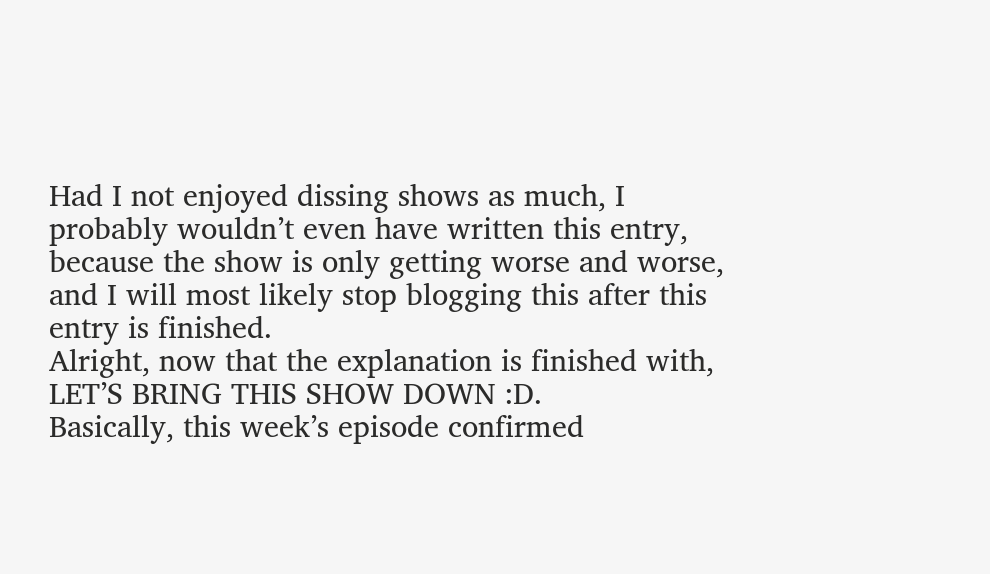Had I not enjoyed dissing shows as much, I probably wouldn’t even have written this entry, because the show is only getting worse and worse, and I will most likely stop blogging this after this entry is finished.
Alright, now that the explanation is finished with, LET’S BRING THIS SHOW DOWN :D.
Basically, this week’s episode confirmed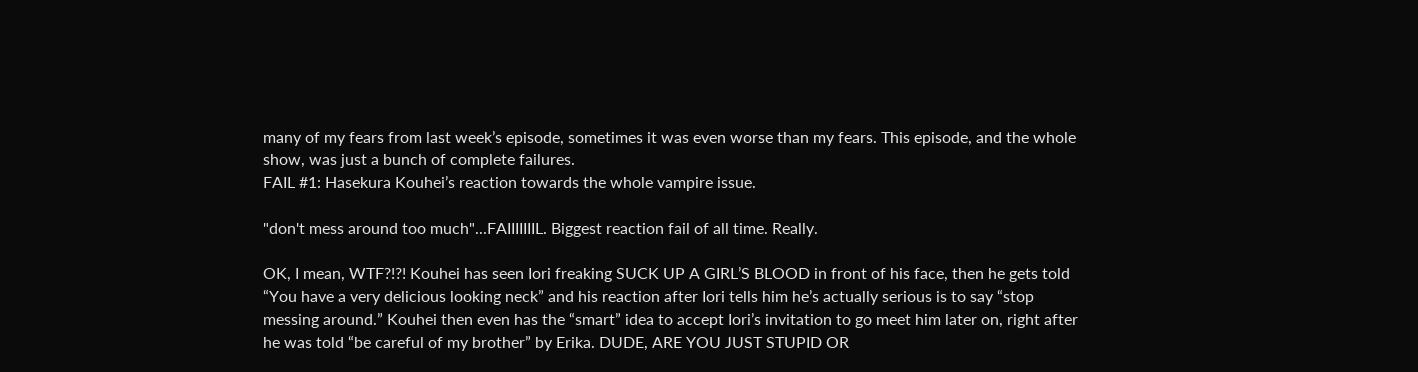many of my fears from last week’s episode, sometimes it was even worse than my fears. This episode, and the whole show, was just a bunch of complete failures.
FAIL #1: Hasekura Kouhei’s reaction towards the whole vampire issue.

"don't mess around too much"...FAIIIIIIIL. Biggest reaction fail of all time. Really.

OK, I mean, WTF?!?! Kouhei has seen Iori freaking SUCK UP A GIRL’S BLOOD in front of his face, then he gets told “You have a very delicious looking neck” and his reaction after Iori tells him he’s actually serious is to say “stop messing around.” Kouhei then even has the “smart” idea to accept Iori’s invitation to go meet him later on, right after he was told “be careful of my brother” by Erika. DUDE, ARE YOU JUST STUPID OR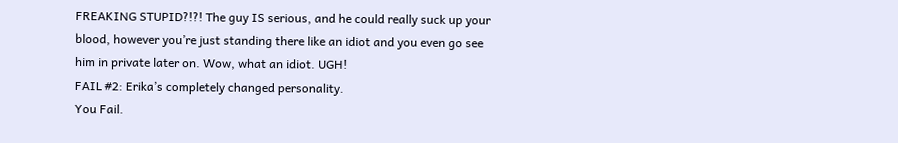FREAKING STUPID?!?! The guy IS serious, and he could really suck up your blood, however you’re just standing there like an idiot and you even go see him in private later on. Wow, what an idiot. UGH!
FAIL #2: Erika’s completely changed personality.
You Fail.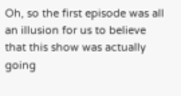Oh, so the first episode was all an illusion for us to believe that this show was actually going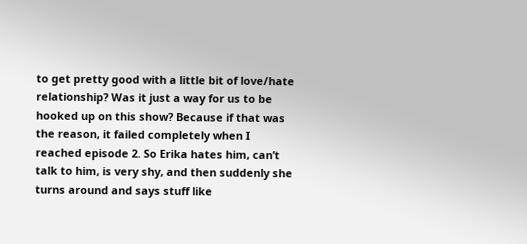to get pretty good with a little bit of love/hate relationship? Was it just a way for us to be hooked up on this show? Because if that was the reason, it failed completely when I reached episode 2. So Erika hates him, can’t talk to him, is very shy, and then suddenly she turns around and says stuff like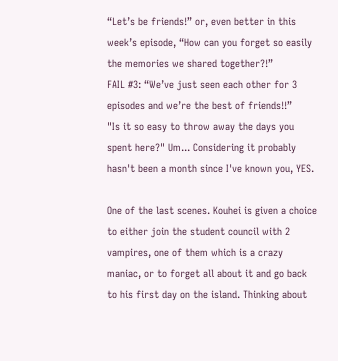“Let’s be friends!” or, even better in this week’s episode, “How can you forget so easily the memories we shared together?!”
FAIL #3: “We’ve just seen each other for 3 episodes and we’re the best of friends!!”
"Is it so easy to throw away the days you spent here?" Um... Considering it probably hasn't been a month since I've known you, YES.

One of the last scenes. Kouhei is given a choice to either join the student council with 2 vampires, one of them which is a crazy maniac, or to forget all about it and go back to his first day on the island. Thinking about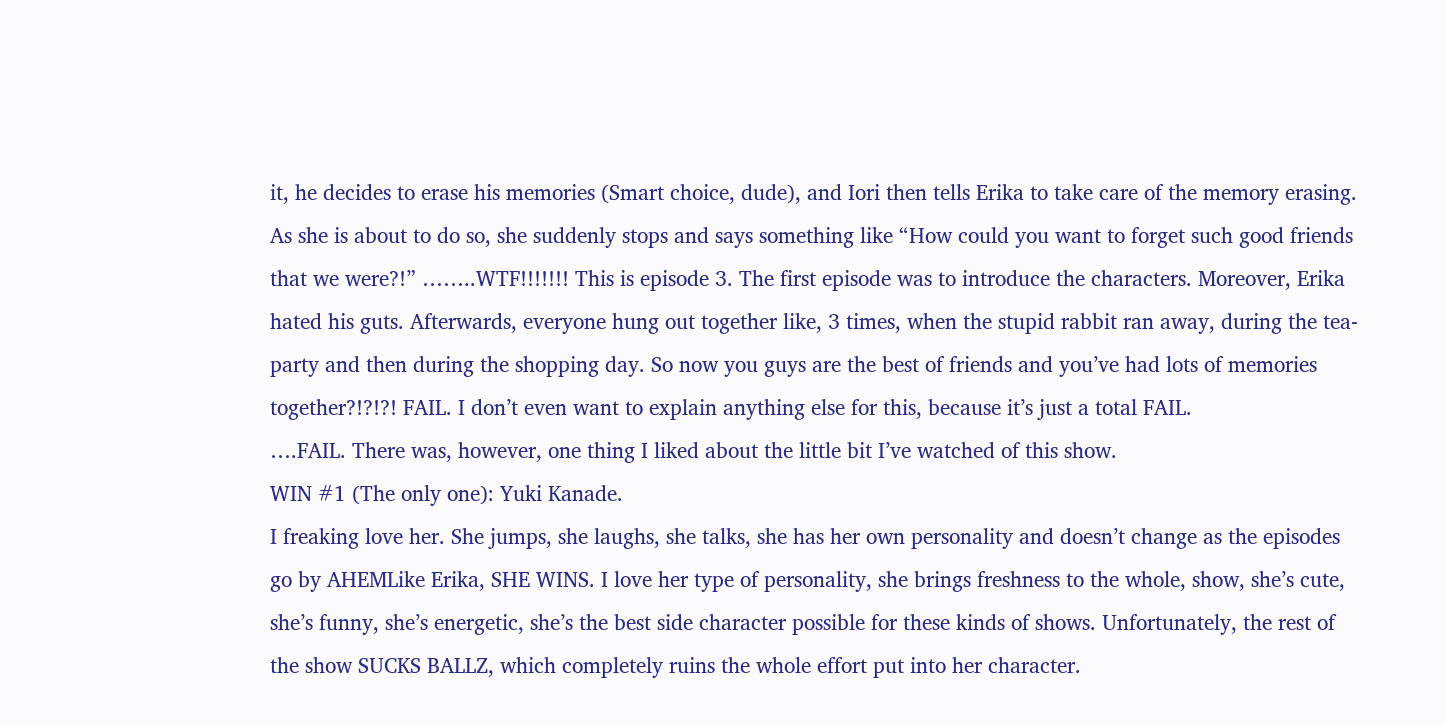it, he decides to erase his memories (Smart choice, dude), and Iori then tells Erika to take care of the memory erasing. As she is about to do so, she suddenly stops and says something like “How could you want to forget such good friends that we were?!” ……..WTF!!!!!!! This is episode 3. The first episode was to introduce the characters. Moreover, Erika hated his guts. Afterwards, everyone hung out together like, 3 times, when the stupid rabbit ran away, during the tea-party and then during the shopping day. So now you guys are the best of friends and you’ve had lots of memories together?!?!?! FAIL. I don’t even want to explain anything else for this, because it’s just a total FAIL.
….FAIL. There was, however, one thing I liked about the little bit I’ve watched of this show.
WIN #1 (The only one): Yuki Kanade.
I freaking love her. She jumps, she laughs, she talks, she has her own personality and doesn’t change as the episodes go by AHEMLike Erika, SHE WINS. I love her type of personality, she brings freshness to the whole, show, she’s cute, she’s funny, she’s energetic, she’s the best side character possible for these kinds of shows. Unfortunately, the rest of the show SUCKS BALLZ, which completely ruins the whole effort put into her character.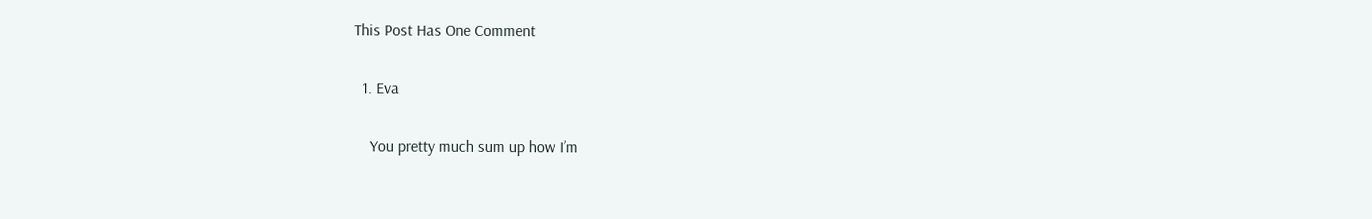This Post Has One Comment

  1. Eva

    You pretty much sum up how I’m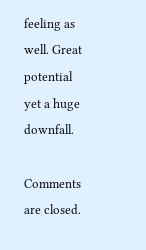feeling as well. Great potential yet a huge downfall.

Comments are closed.